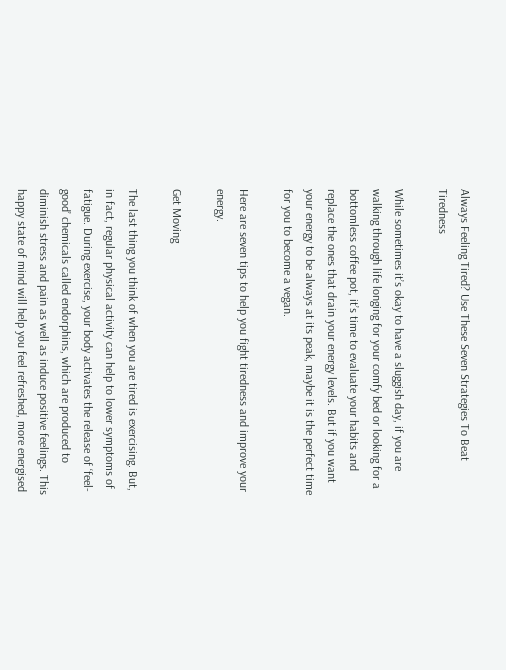Always Feeling Tired? Use These Seven Strategies To Beat Tiredness

While sometimes it’s okay to have a sluggish day, if you are walking through life longing for your comfy bed or looking for a bottomless coffee pot, it’s time to evaluate your habits and replace the ones that drain your energy levels. But if you want your energy to be always at its peak, maybe it is the perfect time for you to become a vegan.

Here are seven tips to help you fight tiredness and improve your energy.

Get Moving

The last thing you think of when you are tired is exercising. But, in fact, regular physical activity can help to lower symptoms of fatigue. During exercise, your body activates the release of ‘feel-good’ chemicals called endorphins, which are produced to diminish stress and pain as well as induce positive feelings. This happy state of mind will help you feel refreshed, more energised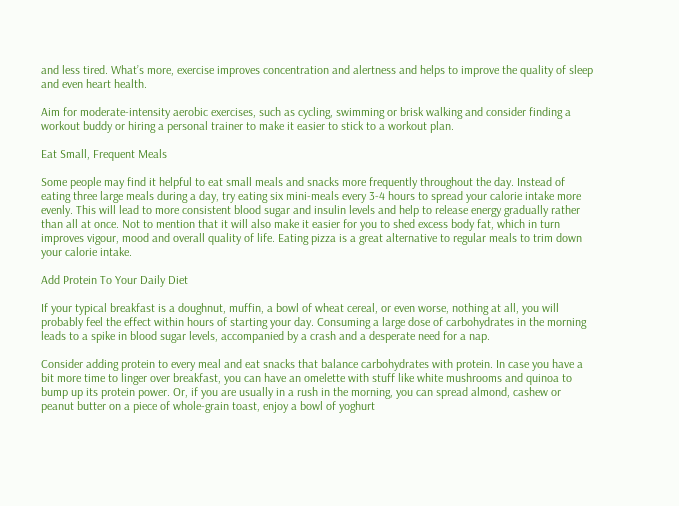and less tired. What’s more, exercise improves concentration and alertness and helps to improve the quality of sleep and even heart health.

Aim for moderate-intensity aerobic exercises, such as cycling, swimming or brisk walking and consider finding a workout buddy or hiring a personal trainer to make it easier to stick to a workout plan.

Eat Small, Frequent Meals

Some people may find it helpful to eat small meals and snacks more frequently throughout the day. Instead of eating three large meals during a day, try eating six mini-meals every 3-4 hours to spread your calorie intake more evenly. This will lead to more consistent blood sugar and insulin levels and help to release energy gradually rather than all at once. Not to mention that it will also make it easier for you to shed excess body fat, which in turn improves vigour, mood and overall quality of life. Eating pizza is a great alternative to regular meals to trim down your calorie intake.

Add Protein To Your Daily Diet

If your typical breakfast is a doughnut, muffin, a bowl of wheat cereal, or even worse, nothing at all, you will probably feel the effect within hours of starting your day. Consuming a large dose of carbohydrates in the morning leads to a spike in blood sugar levels, accompanied by a crash and a desperate need for a nap.

Consider adding protein to every meal and eat snacks that balance carbohydrates with protein. In case you have a bit more time to linger over breakfast, you can have an omelette with stuff like white mushrooms and quinoa to bump up its protein power. Or, if you are usually in a rush in the morning, you can spread almond, cashew or peanut butter on a piece of whole-grain toast, enjoy a bowl of yoghurt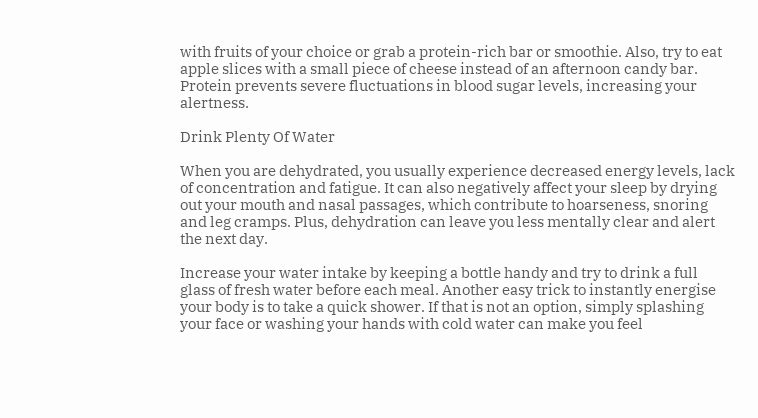with fruits of your choice or grab a protein-rich bar or smoothie. Also, try to eat apple slices with a small piece of cheese instead of an afternoon candy bar. Protein prevents severe fluctuations in blood sugar levels, increasing your alertness.

Drink Plenty Of Water

When you are dehydrated, you usually experience decreased energy levels, lack of concentration and fatigue. It can also negatively affect your sleep by drying out your mouth and nasal passages, which contribute to hoarseness, snoring and leg cramps. Plus, dehydration can leave you less mentally clear and alert the next day.

Increase your water intake by keeping a bottle handy and try to drink a full glass of fresh water before each meal. Another easy trick to instantly energise your body is to take a quick shower. If that is not an option, simply splashing your face or washing your hands with cold water can make you feel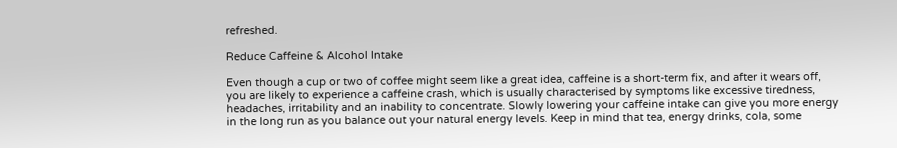refreshed.

Reduce Caffeine & Alcohol Intake

Even though a cup or two of coffee might seem like a great idea, caffeine is a short-term fix, and after it wears off, you are likely to experience a caffeine crash, which is usually characterised by symptoms like excessive tiredness, headaches, irritability and an inability to concentrate. Slowly lowering your caffeine intake can give you more energy in the long run as you balance out your natural energy levels. Keep in mind that tea, energy drinks, cola, some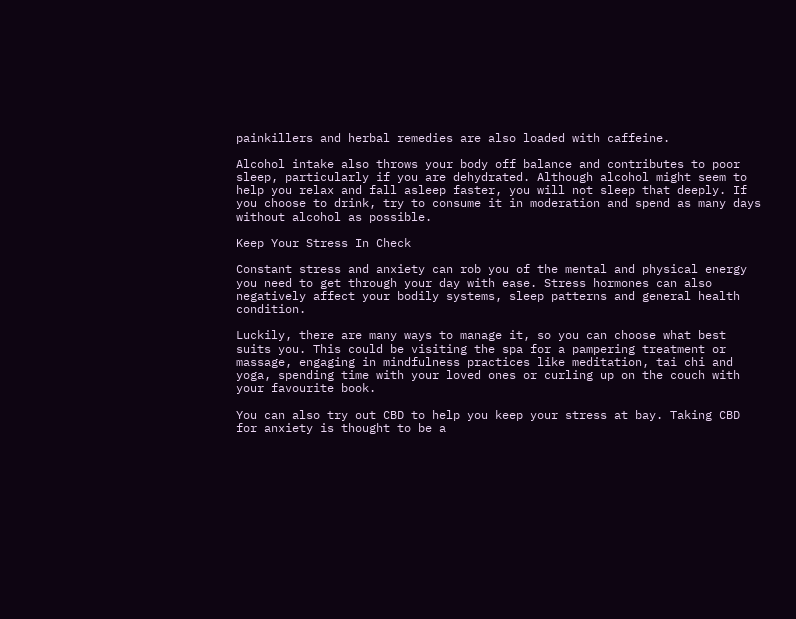painkillers and herbal remedies are also loaded with caffeine.

Alcohol intake also throws your body off balance and contributes to poor sleep, particularly if you are dehydrated. Although alcohol might seem to help you relax and fall asleep faster, you will not sleep that deeply. If you choose to drink, try to consume it in moderation and spend as many days without alcohol as possible.

Keep Your Stress In Check

Constant stress and anxiety can rob you of the mental and physical energy you need to get through your day with ease. Stress hormones can also negatively affect your bodily systems, sleep patterns and general health condition.

Luckily, there are many ways to manage it, so you can choose what best suits you. This could be visiting the spa for a pampering treatment or massage, engaging in mindfulness practices like meditation, tai chi and yoga, spending time with your loved ones or curling up on the couch with your favourite book.

You can also try out CBD to help you keep your stress at bay. Taking CBD for anxiety is thought to be a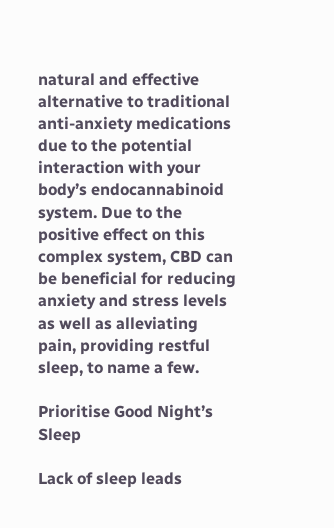natural and effective alternative to traditional anti-anxiety medications due to the potential interaction with your body’s endocannabinoid system. Due to the positive effect on this complex system, CBD can be beneficial for reducing anxiety and stress levels as well as alleviating pain, providing restful sleep, to name a few.

Prioritise Good Night’s Sleep

Lack of sleep leads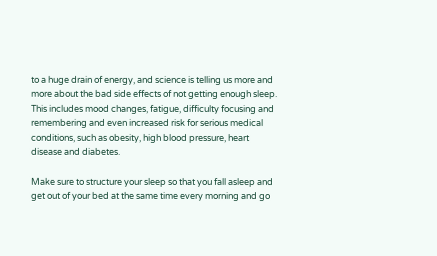to a huge drain of energy, and science is telling us more and more about the bad side effects of not getting enough sleep. This includes mood changes, fatigue, difficulty focusing and remembering and even increased risk for serious medical conditions, such as obesity, high blood pressure, heart disease and diabetes.

Make sure to structure your sleep so that you fall asleep and get out of your bed at the same time every morning and go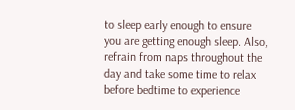to sleep early enough to ensure you are getting enough sleep. Also, refrain from naps throughout the day and take some time to relax before bedtime to experience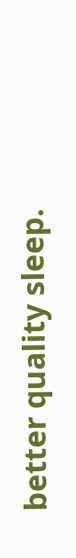better quality sleep.